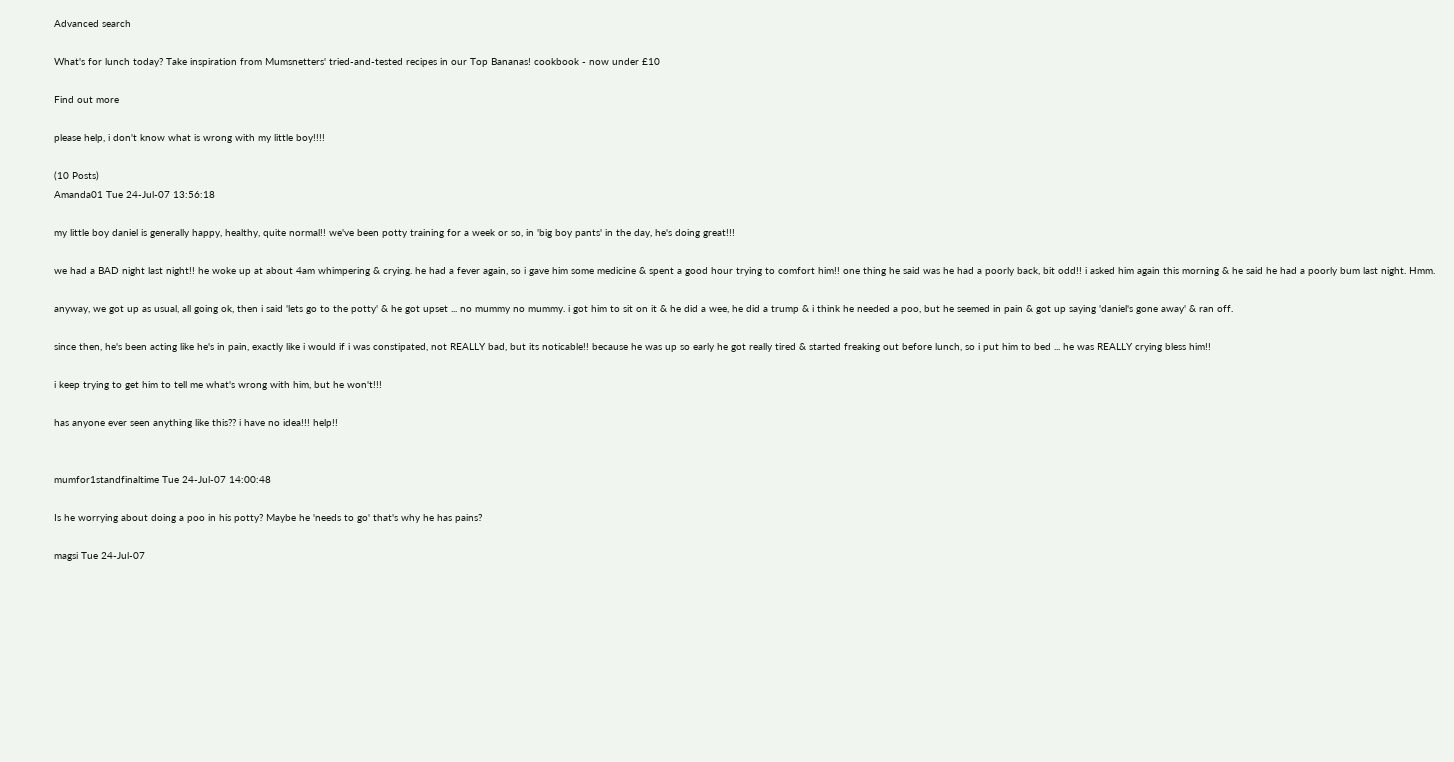Advanced search

What's for lunch today? Take inspiration from Mumsnetters' tried-and-tested recipes in our Top Bananas! cookbook - now under £10

Find out more

please help, i don't know what is wrong with my little boy!!!!

(10 Posts)
Amanda01 Tue 24-Jul-07 13:56:18

my little boy daniel is generally happy, healthy, quite normal!! we've been potty training for a week or so, in 'big boy pants' in the day, he's doing great!!!

we had a BAD night last night!! he woke up at about 4am whimpering & crying. he had a fever again, so i gave him some medicine & spent a good hour trying to comfort him!! one thing he said was he had a poorly back, bit odd!! i asked him again this morning & he said he had a poorly bum last night. Hmm.

anyway, we got up as usual, all going ok, then i said 'lets go to the potty' & he got upset ... no mummy no mummy. i got him to sit on it & he did a wee, he did a trump & i think he needed a poo, but he seemed in pain & got up saying 'daniel's gone away' & ran off.

since then, he's been acting like he's in pain, exactly like i would if i was constipated, not REALLY bad, but its noticable!! because he was up so early he got really tired & started freaking out before lunch, so i put him to bed ... he was REALLY crying bless him!!

i keep trying to get him to tell me what's wrong with him, but he won't!!!

has anyone ever seen anything like this?? i have no idea!!! help!!


mumfor1standfinaltime Tue 24-Jul-07 14:00:48

Is he worrying about doing a poo in his potty? Maybe he 'needs to go' that's why he has pains?

magsi Tue 24-Jul-07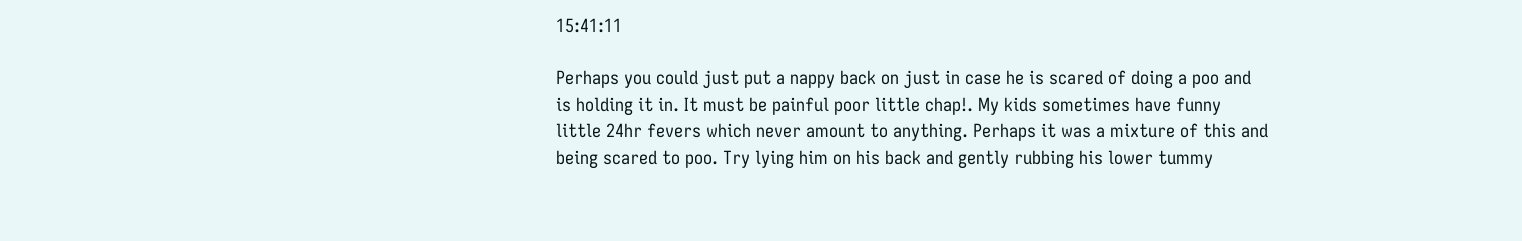15:41:11

Perhaps you could just put a nappy back on just in case he is scared of doing a poo and is holding it in. It must be painful poor little chap!. My kids sometimes have funny little 24hr fevers which never amount to anything. Perhaps it was a mixture of this and being scared to poo. Try lying him on his back and gently rubbing his lower tummy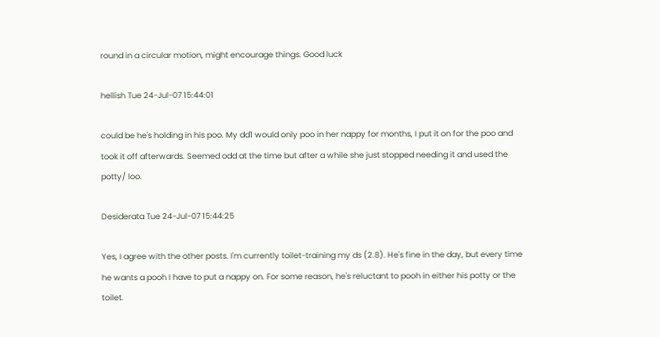round in a circular motion, might encourage things. Good luck

hellish Tue 24-Jul-07 15:44:01

could be he's holding in his poo. My dd1 would only poo in her nappy for months, I put it on for the poo and took it off afterwards. Seemed odd at the time but after a while she just stopped needing it and used the potty/ loo.

Desiderata Tue 24-Jul-07 15:44:25

Yes, I agree with the other posts. I'm currently toilet-training my ds (2.8). He's fine in the day, but every time he wants a pooh I have to put a nappy on. For some reason, he's reluctant to pooh in either his potty or the toilet.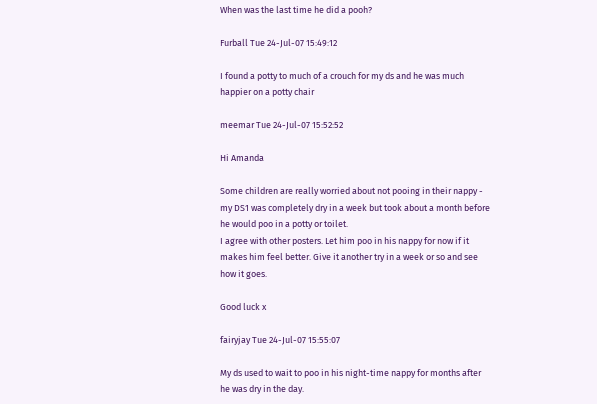When was the last time he did a pooh?

Furball Tue 24-Jul-07 15:49:12

I found a potty to much of a crouch for my ds and he was much happier on a potty chair

meemar Tue 24-Jul-07 15:52:52

Hi Amanda

Some children are really worried about not pooing in their nappy - my DS1 was completely dry in a week but took about a month before he would poo in a potty or toilet.
I agree with other posters. Let him poo in his nappy for now if it makes him feel better. Give it another try in a week or so and see how it goes.

Good luck x

fairyjay Tue 24-Jul-07 15:55:07

My ds used to wait to poo in his night-time nappy for months after he was dry in the day.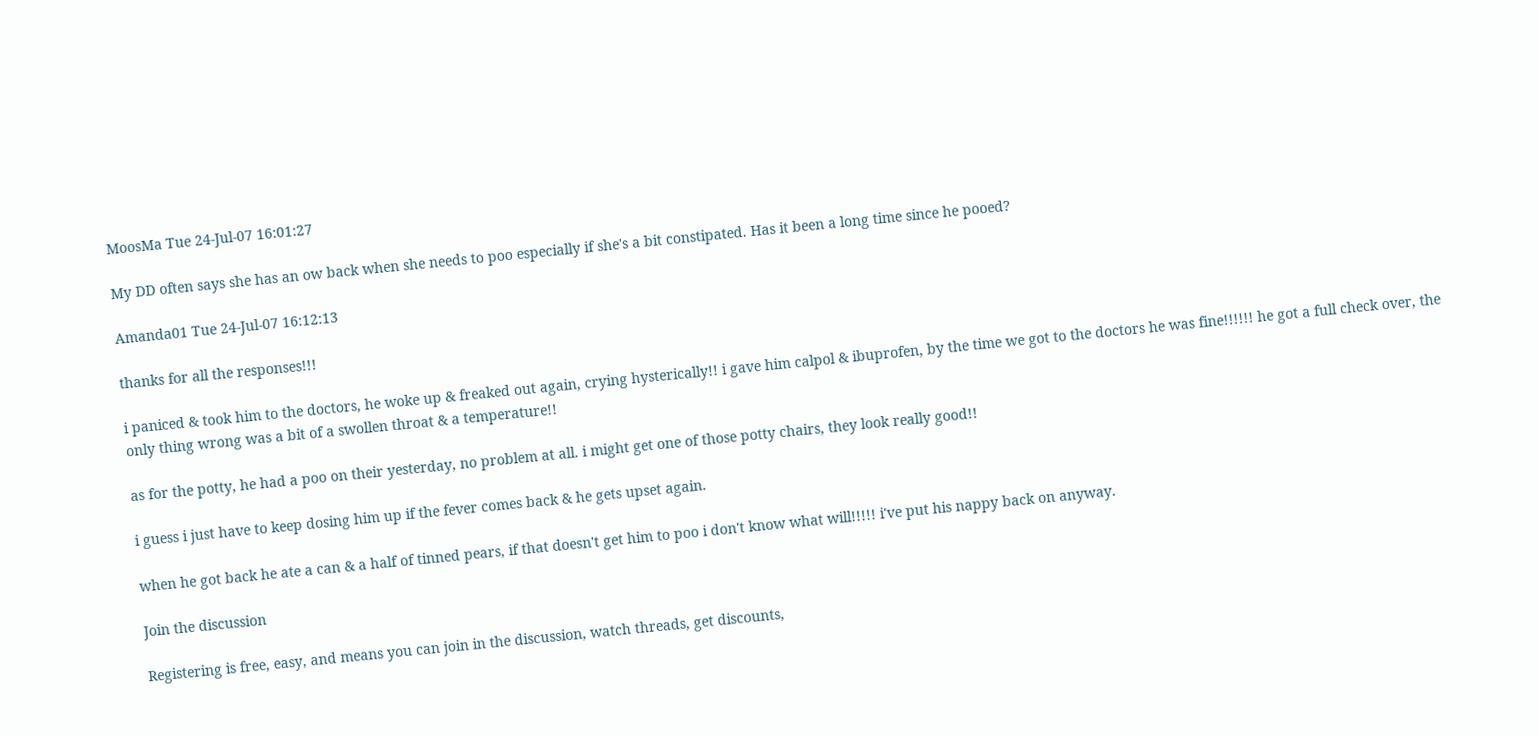MoosMa Tue 24-Jul-07 16:01:27

My DD often says she has an ow back when she needs to poo especially if she's a bit constipated. Has it been a long time since he pooed?

Amanda01 Tue 24-Jul-07 16:12:13

thanks for all the responses!!!

i paniced & took him to the doctors, he woke up & freaked out again, crying hysterically!! i gave him calpol & ibuprofen, by the time we got to the doctors he was fine!!!!!! he got a full check over, the only thing wrong was a bit of a swollen throat & a temperature!!

as for the potty, he had a poo on their yesterday, no problem at all. i might get one of those potty chairs, they look really good!!

i guess i just have to keep dosing him up if the fever comes back & he gets upset again.

when he got back he ate a can & a half of tinned pears, if that doesn't get him to poo i don't know what will!!!!! i've put his nappy back on anyway.

Join the discussion

Registering is free, easy, and means you can join in the discussion, watch threads, get discounts,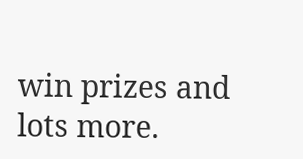win prizes and lots more.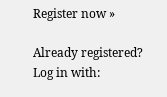Register now »

Already registered? Log in with: